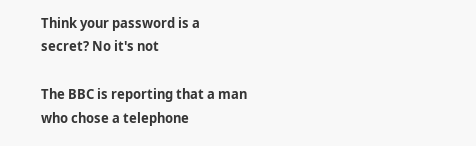Think your password is a secret? No it's not

The BBC is reporting that a man who chose a telephone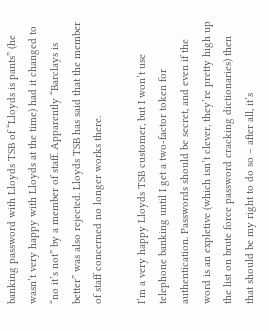banking password with Lloyds TSB of “Lloyds is pants” (he wasn’t very happy with Lloyds at the time) had it changed to “no it’s not” by a member of staff. Apparently “Barclays is better” was also rejected. Lloyds TSB has said that the member of staff concerned no longer works there.

I’m a very happy Lloyds TSB customer, but I won’t use telephone banking until I get a two-factor token for authentication. Passwords should be secret, and even if the word is an expletive (which isn’t clever, they’re pretty high up the list on brute force password cracking dictionaries) then that should be my right to do so – after all, it’s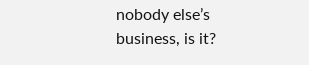nobody else’s business, is it?